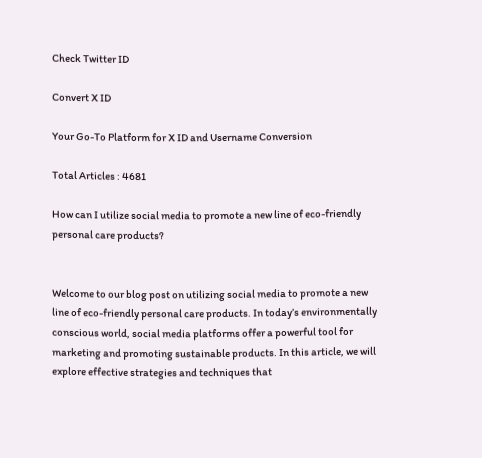Check Twitter ID

Convert X ID

Your Go-To Platform for X ID and Username Conversion

Total Articles : 4681

How can I utilize social media to promote a new line of eco-friendly personal care products?


Welcome to our blog post on utilizing social media to promote a new line of eco-friendly personal care products. In today’s environmentally conscious world, social media platforms offer a powerful tool for marketing and promoting sustainable products. In this article, we will explore effective strategies and techniques that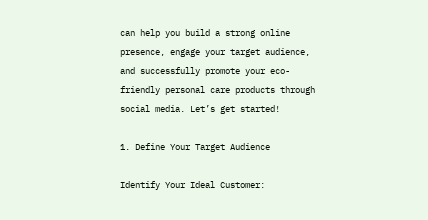can help you build a strong online presence, engage your target audience, and successfully promote your eco-friendly personal care products through social media. Let’s get started!

1. Define Your Target Audience

Identify Your Ideal Customer: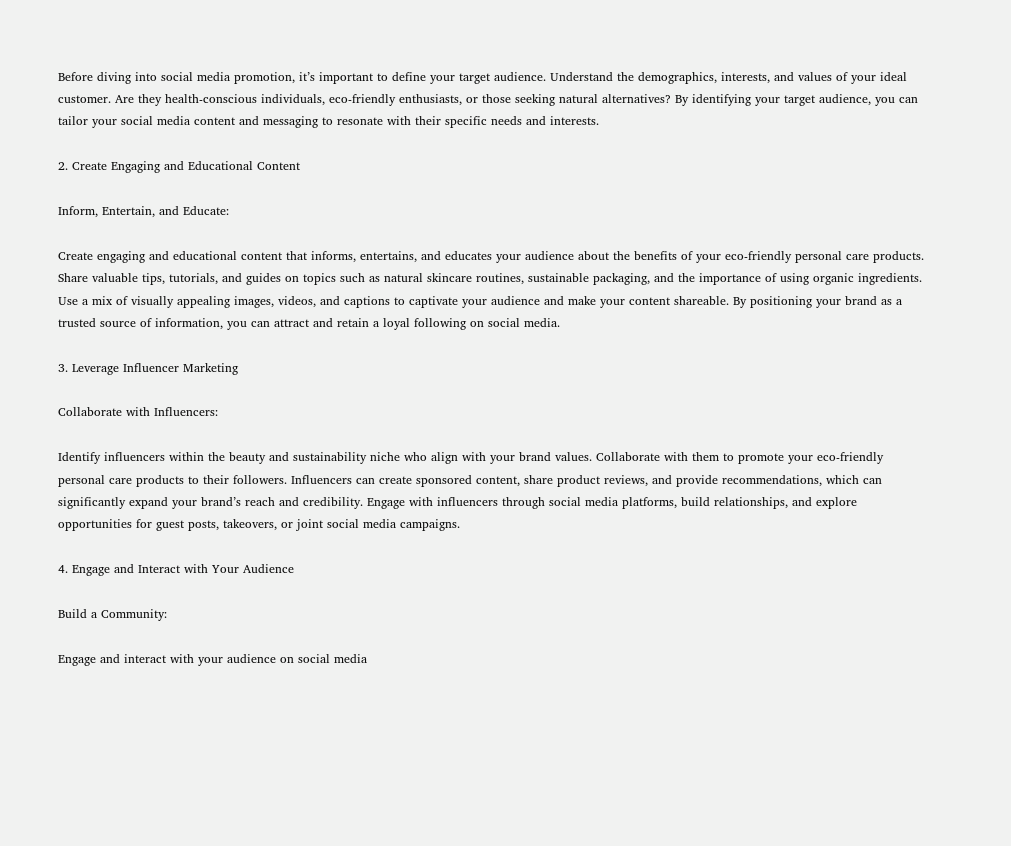Before diving into social media promotion, it’s important to define your target audience. Understand the demographics, interests, and values of your ideal customer. Are they health-conscious individuals, eco-friendly enthusiasts, or those seeking natural alternatives? By identifying your target audience, you can tailor your social media content and messaging to resonate with their specific needs and interests.

2. Create Engaging and Educational Content

Inform, Entertain, and Educate:

Create engaging and educational content that informs, entertains, and educates your audience about the benefits of your eco-friendly personal care products. Share valuable tips, tutorials, and guides on topics such as natural skincare routines, sustainable packaging, and the importance of using organic ingredients. Use a mix of visually appealing images, videos, and captions to captivate your audience and make your content shareable. By positioning your brand as a trusted source of information, you can attract and retain a loyal following on social media.

3. Leverage Influencer Marketing

Collaborate with Influencers:

Identify influencers within the beauty and sustainability niche who align with your brand values. Collaborate with them to promote your eco-friendly personal care products to their followers. Influencers can create sponsored content, share product reviews, and provide recommendations, which can significantly expand your brand’s reach and credibility. Engage with influencers through social media platforms, build relationships, and explore opportunities for guest posts, takeovers, or joint social media campaigns.

4. Engage and Interact with Your Audience

Build a Community:

Engage and interact with your audience on social media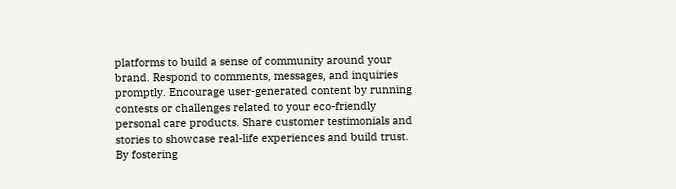platforms to build a sense of community around your brand. Respond to comments, messages, and inquiries promptly. Encourage user-generated content by running contests or challenges related to your eco-friendly personal care products. Share customer testimonials and stories to showcase real-life experiences and build trust. By fostering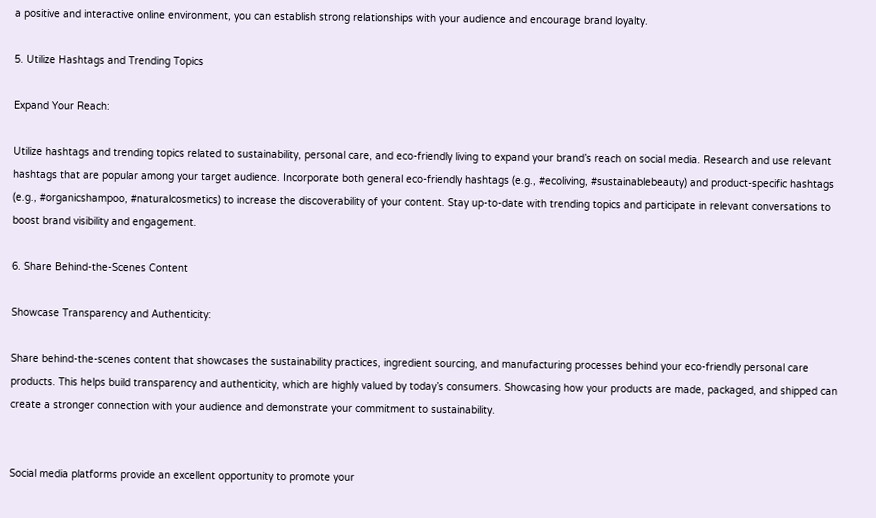a positive and interactive online environment, you can establish strong relationships with your audience and encourage brand loyalty.

5. Utilize Hashtags and Trending Topics

Expand Your Reach:

Utilize hashtags and trending topics related to sustainability, personal care, and eco-friendly living to expand your brand’s reach on social media. Research and use relevant hashtags that are popular among your target audience. Incorporate both general eco-friendly hashtags (e.g., #ecoliving, #sustainablebeauty) and product-specific hashtags (e.g., #organicshampoo, #naturalcosmetics) to increase the discoverability of your content. Stay up-to-date with trending topics and participate in relevant conversations to boost brand visibility and engagement.

6. Share Behind-the-Scenes Content

Showcase Transparency and Authenticity:

Share behind-the-scenes content that showcases the sustainability practices, ingredient sourcing, and manufacturing processes behind your eco-friendly personal care products. This helps build transparency and authenticity, which are highly valued by today’s consumers. Showcasing how your products are made, packaged, and shipped can create a stronger connection with your audience and demonstrate your commitment to sustainability.


Social media platforms provide an excellent opportunity to promote your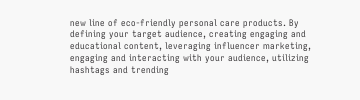new line of eco-friendly personal care products. By defining your target audience, creating engaging and educational content, leveraging influencer marketing, engaging and interacting with your audience, utilizing hashtags and trending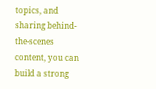topics, and sharing behind-the-scenes content, you can build a strong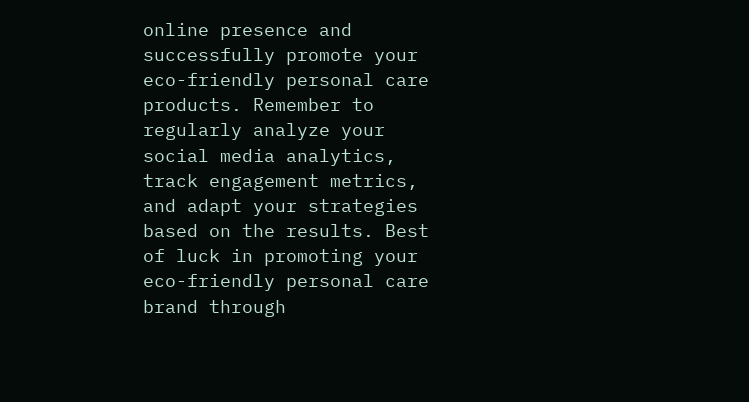online presence and successfully promote your eco-friendly personal care products. Remember to regularly analyze your social media analytics, track engagement metrics, and adapt your strategies based on the results. Best of luck in promoting your eco-friendly personal care brand through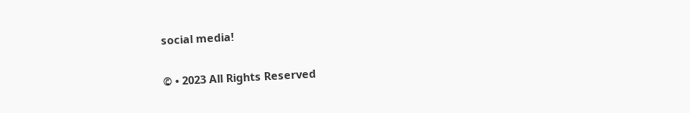social media!

© • 2023 All Rights Reserved